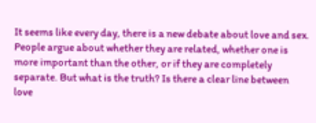It seems like every day, there is a new debate about love and sex. People argue about whether they are related, whether one is more important than the other, or if they are completely separate. But what is the truth? Is there a clear line between love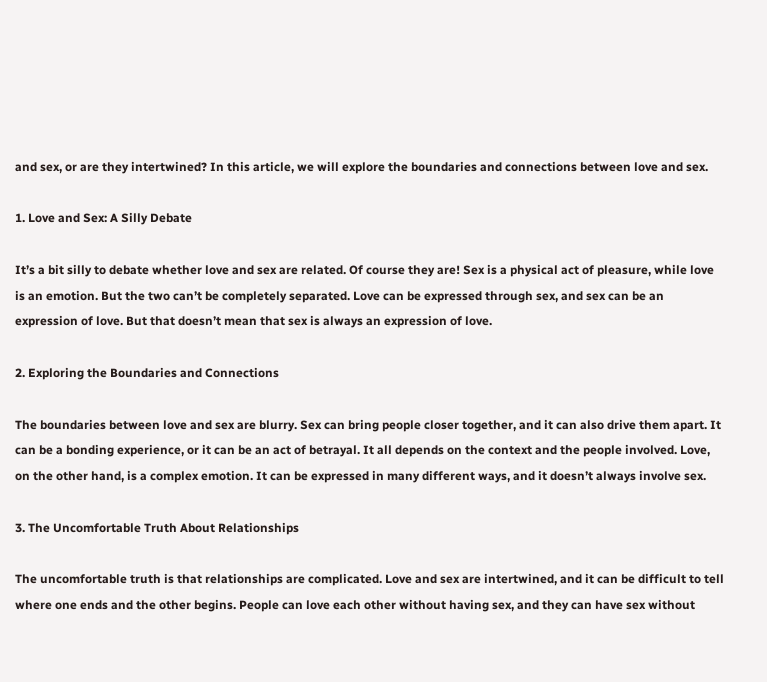and sex, or are they intertwined? In this article, we will explore the boundaries and connections between love and sex.

1. Love and Sex: A Silly Debate

It’s a bit silly to debate whether love and sex are related. Of course they are! Sex is a physical act of pleasure, while love is an emotion. But the two can’t be completely separated. Love can be expressed through sex, and sex can be an expression of love. But that doesn’t mean that sex is always an expression of love.

2. Exploring the Boundaries and Connections

The boundaries between love and sex are blurry. Sex can bring people closer together, and it can also drive them apart. It can be a bonding experience, or it can be an act of betrayal. It all depends on the context and the people involved. Love, on the other hand, is a complex emotion. It can be expressed in many different ways, and it doesn’t always involve sex.

3. The Uncomfortable Truth About Relationships

The uncomfortable truth is that relationships are complicated. Love and sex are intertwined, and it can be difficult to tell where one ends and the other begins. People can love each other without having sex, and they can have sex without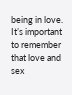being in love. It’s important to remember that love and sex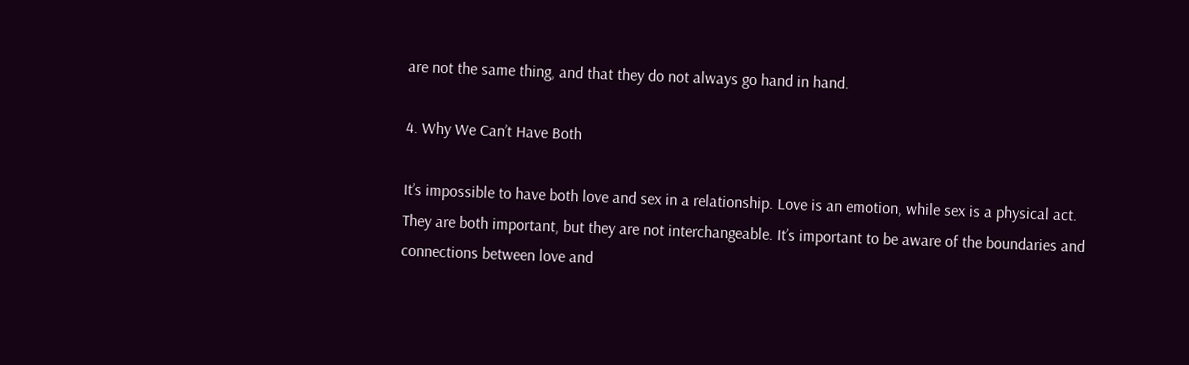are not the same thing, and that they do not always go hand in hand.

4. Why We Can’t Have Both

It’s impossible to have both love and sex in a relationship. Love is an emotion, while sex is a physical act. They are both important, but they are not interchangeable. It’s important to be aware of the boundaries and connections between love and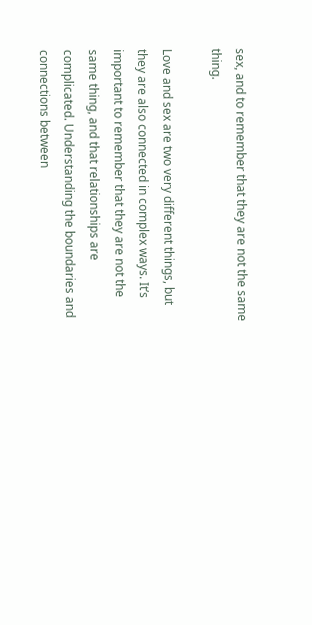sex, and to remember that they are not the same thing.

Love and sex are two very different things, but they are also connected in complex ways. It’s important to remember that they are not the same thing, and that relationships are complicated. Understanding the boundaries and connections between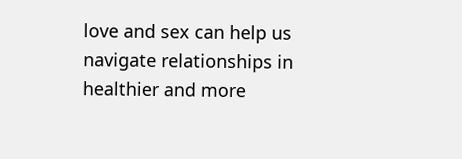love and sex can help us navigate relationships in healthier and more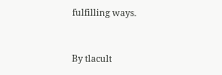fulfilling ways.


By tlacult